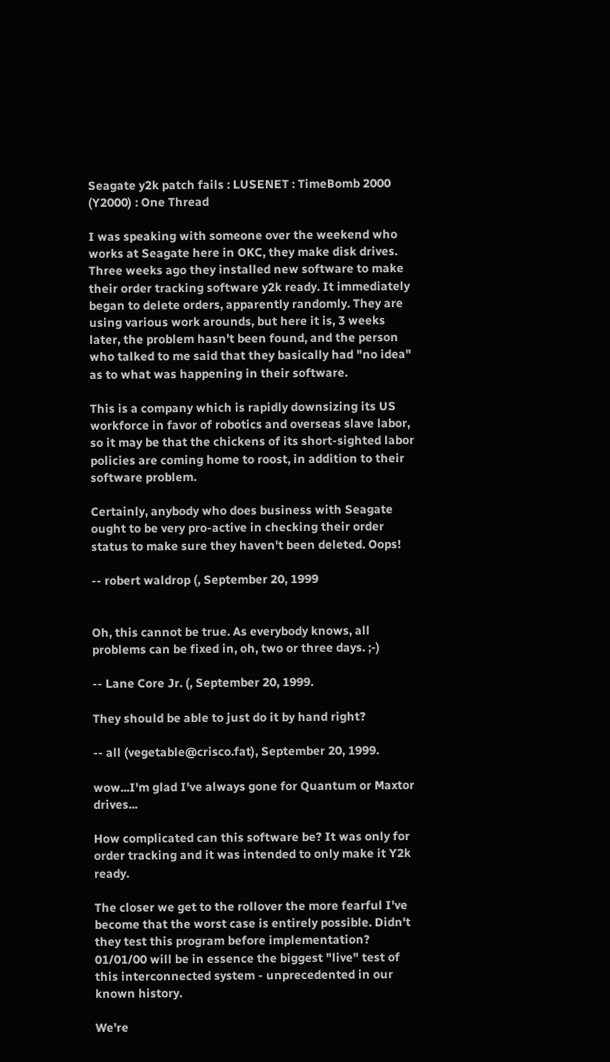Seagate y2k patch fails : LUSENET : TimeBomb 2000 (Y2000) : One Thread

I was speaking with someone over the weekend who works at Seagate here in OKC, they make disk drives. Three weeks ago they installed new software to make their order tracking software y2k ready. It immediately began to delete orders, apparently randomly. They are using various work arounds, but here it is, 3 weeks later, the problem hasn't been found, and the person who talked to me said that they basically had "no idea" as to what was happening in their software.

This is a company which is rapidly downsizing its US workforce in favor of robotics and overseas slave labor, so it may be that the chickens of its short-sighted labor policies are coming home to roost, in addition to their software problem.

Certainly, anybody who does business with Seagate ought to be very pro-active in checking their order status to make sure they haven't been deleted. Oops!

-- robert waldrop (, September 20, 1999


Oh, this cannot be true. As everybody knows, all problems can be fixed in, oh, two or three days. ;-)

-- Lane Core Jr. (, September 20, 1999.

They should be able to just do it by hand right?

-- all (vegetable@crisco.fat), September 20, 1999.

wow...I'm glad I've always gone for Quantum or Maxtor drives...

How complicated can this software be? It was only for order tracking and it was intended to only make it Y2k ready.

The closer we get to the rollover the more fearful I've become that the worst case is entirely possible. Didn't they test this program before implementation? 01/01/00 will be in essence the biggest "live" test of this interconnected system - unprecedented in our known history.

We're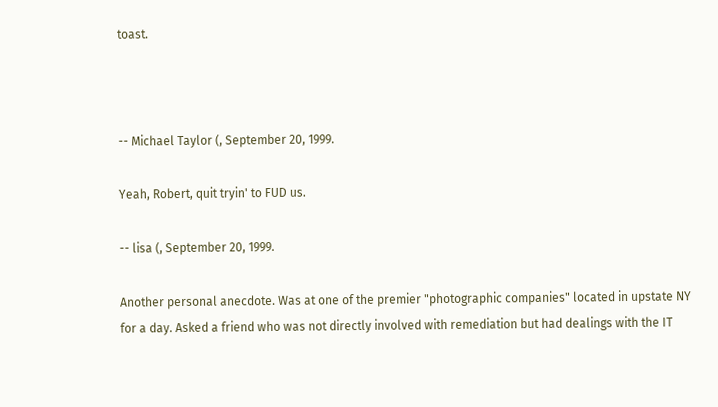toast.



-- Michael Taylor (, September 20, 1999.

Yeah, Robert, quit tryin' to FUD us.

-- lisa (, September 20, 1999.

Another personal anecdote. Was at one of the premier "photographic companies" located in upstate NY for a day. Asked a friend who was not directly involved with remediation but had dealings with the IT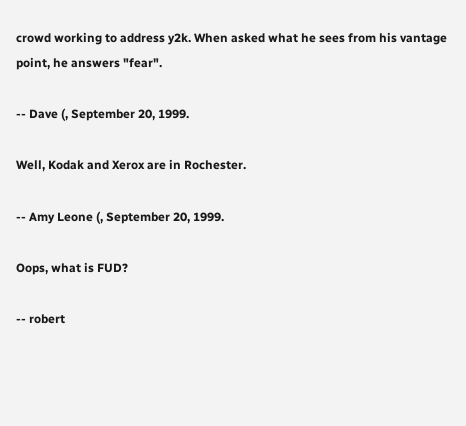crowd working to address y2k. When asked what he sees from his vantage point, he answers "fear".

-- Dave (, September 20, 1999.

Well, Kodak and Xerox are in Rochester.

-- Amy Leone (, September 20, 1999.

Oops, what is FUD?

-- robert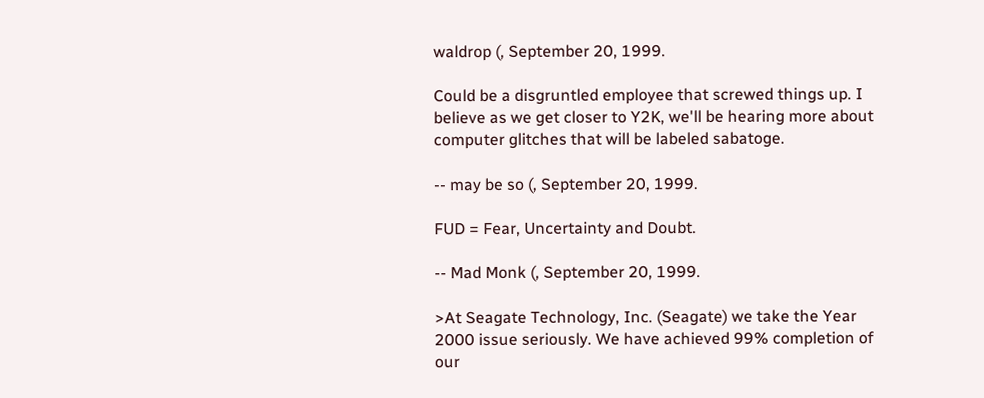waldrop (, September 20, 1999.

Could be a disgruntled employee that screwed things up. I believe as we get closer to Y2K, we'll be hearing more about computer glitches that will be labeled sabatoge.

-- may be so (, September 20, 1999.

FUD = Fear, Uncertainty and Doubt.

-- Mad Monk (, September 20, 1999.

>At Seagate Technology, Inc. (Seagate) we take the Year 2000 issue seriously. We have achieved 99% completion of our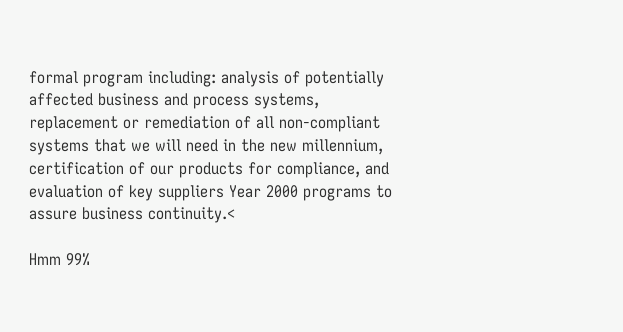formal program including: analysis of potentially affected business and process systems, replacement or remediation of all non-compliant systems that we will need in the new millennium, certification of our products for compliance, and evaluation of key suppliers Year 2000 programs to assure business continuity.<

Hmm 99%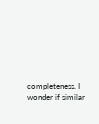completeness. I wonder if similar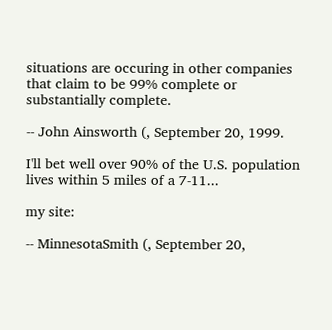situations are occuring in other companies that claim to be 99% complete or substantially complete.

-- John Ainsworth (, September 20, 1999.

I'll bet well over 90% of the U.S. population lives within 5 miles of a 7-11...

my site:

-- MinnesotaSmith (, September 20,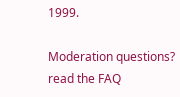1999.

Moderation questions? read the FAQ